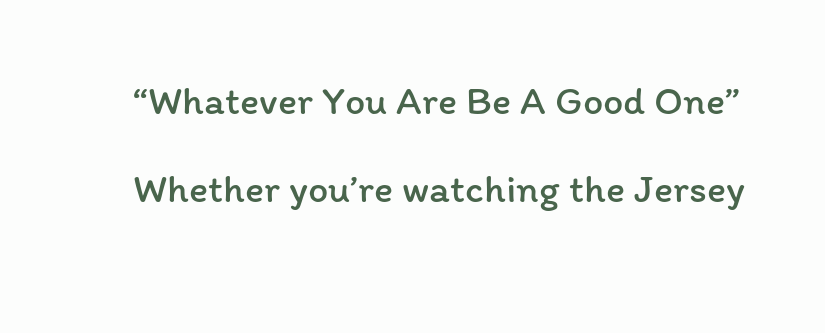“Whatever You Are Be A Good One”

Whether you’re watching the Jersey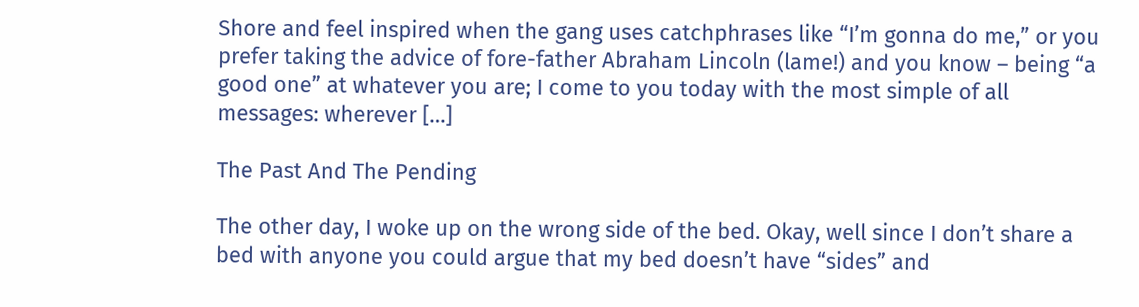Shore and feel inspired when the gang uses catchphrases like “I’m gonna do me,” or you prefer taking the advice of fore-father Abraham Lincoln (lame!) and you know – being “a good one” at whatever you are; I come to you today with the most simple of all messages: wherever […]

The Past And The Pending

The other day, I woke up on the wrong side of the bed. Okay, well since I don’t share a bed with anyone you could argue that my bed doesn’t have “sides” and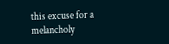this excuse for a melancholy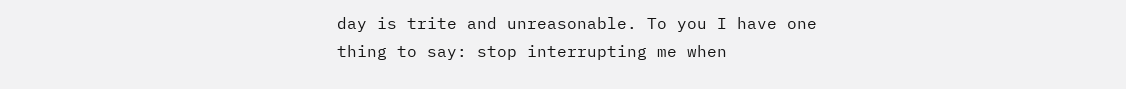day is trite and unreasonable. To you I have one thing to say: stop interrupting me when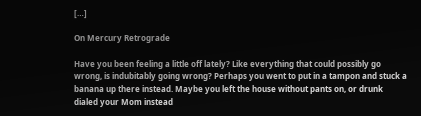[…]

On Mercury Retrograde

Have you been feeling a little off lately? Like everything that could possibly go wrong, is indubitably going wrong? Perhaps you went to put in a tampon and stuck a banana up there instead. Maybe you left the house without pants on, or drunk dialed your Mom instead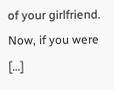of your girlfriend. Now, if you were […]